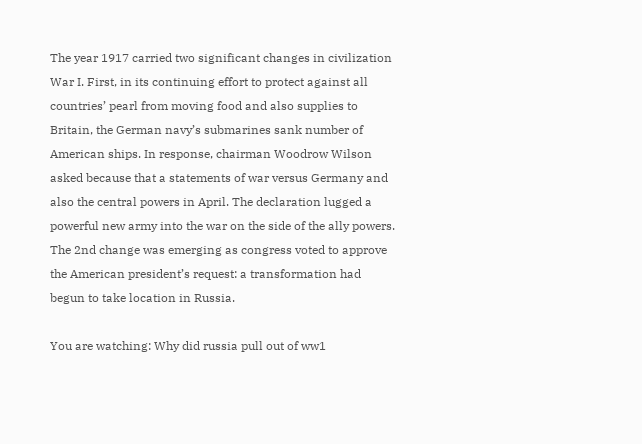The year 1917 carried two significant changes in civilization War I. First, in its continuing effort to protect against all countries’ pearl from moving food and also supplies to Britain, the German navy’s submarines sank number of American ships. In response, chairman Woodrow Wilson asked because that a statements of war versus Germany and also the central powers in April. The declaration lugged a powerful new army into the war on the side of the ally powers. The 2nd change was emerging as congress voted to approve the American president’s request: a transformation had begun to take location in Russia.

You are watching: Why did russia pull out of ww1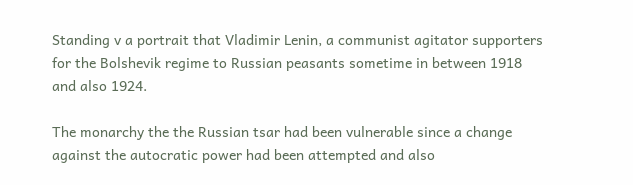Standing v a portrait that Vladimir Lenin, a communist agitator supporters for the Bolshevik regime to Russian peasants sometime in between 1918 and also 1924.

The monarchy the the Russian tsar had been vulnerable since a change against the autocratic power had been attempted and also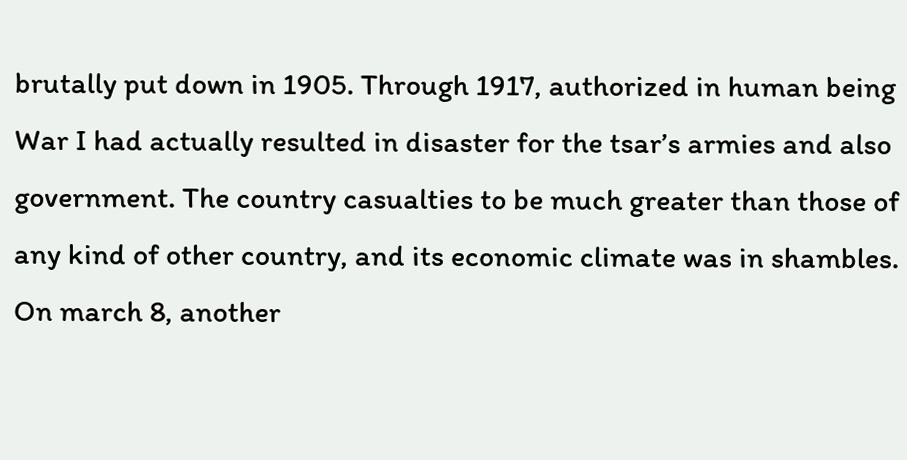brutally put down in 1905. Through 1917, authorized in human being War I had actually resulted in disaster for the tsar’s armies and also government. The country casualties to be much greater than those of any kind of other country, and its economic climate was in shambles. On march 8, another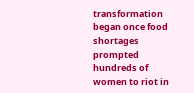transformation began once food shortages prompted hundreds of women to riot in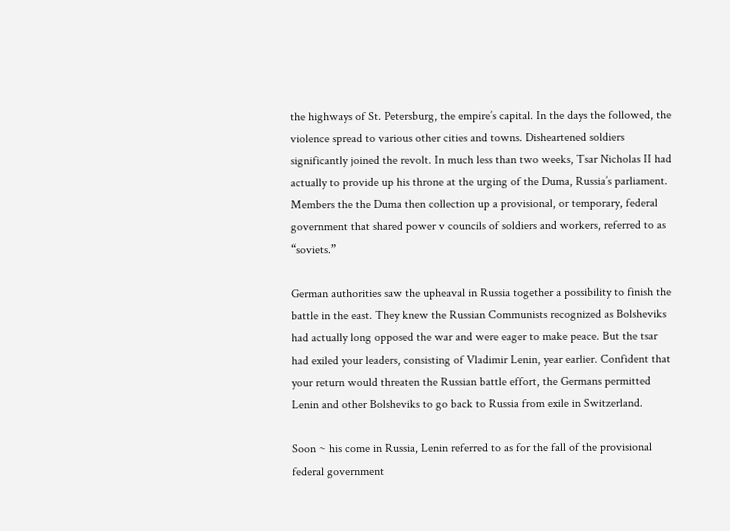the highways of St. Petersburg, the empire’s capital. In the days the followed, the violence spread to various other cities and towns. Disheartened soldiers significantly joined the revolt. In much less than two weeks, Tsar Nicholas II had actually to provide up his throne at the urging of the Duma, Russia’s parliament. Members the the Duma then collection up a provisional, or temporary, federal government that shared power v councils of soldiers and workers, referred to as “soviets.”

German authorities saw the upheaval in Russia together a possibility to finish the battle in the east. They knew the Russian Communists recognized as Bolsheviks had actually long opposed the war and were eager to make peace. But the tsar had exiled your leaders, consisting of Vladimir Lenin, year earlier. Confident that your return would threaten the Russian battle effort, the Germans permitted Lenin and other Bolsheviks to go back to Russia from exile in Switzerland.

Soon ~ his come in Russia, Lenin referred to as for the fall of the provisional federal government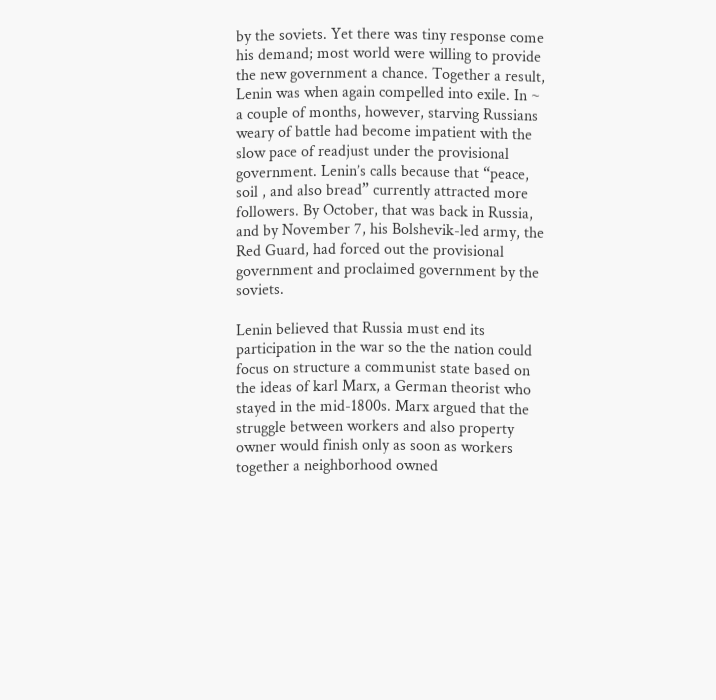by the soviets. Yet there was tiny response come his demand; most world were willing to provide the new government a chance. Together a result, Lenin was when again compelled into exile. In ~ a couple of months, however, starving Russians weary of battle had become impatient with the slow pace of readjust under the provisional government. Lenin’s calls because that “peace, soil , and also bread” currently attracted more followers. By October, that was back in Russia, and by November 7, his Bolshevik-led army, the Red Guard, had forced out the provisional government and proclaimed government by the soviets.

Lenin believed that Russia must end its participation in the war so the the nation could focus on structure a communist state based on the ideas of karl Marx, a German theorist who stayed in the mid-1800s. Marx argued that the struggle between workers and also property owner would finish only as soon as workers together a neighborhood owned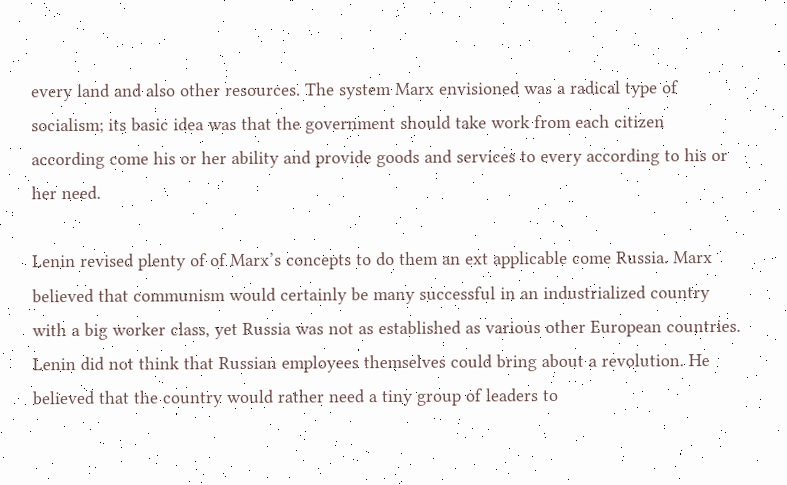every land and also other resources. The system Marx envisioned was a radical type of socialism; its basic idea was that the government should take work from each citizen according come his or her ability and provide goods and services to every according to his or her need.

Lenin revised plenty of of Marx’s concepts to do them an ext applicable come Russia. Marx believed that communism would certainly be many successful in an industrialized country with a big worker class, yet Russia was not as established as various other European countries. Lenin did not think that Russian employees themselves could bring about a revolution. He believed that the country would rather need a tiny group of leaders to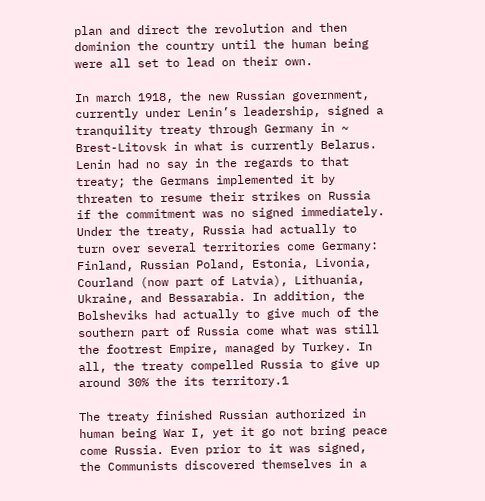plan and direct the revolution and then dominion the country until the human being were all set to lead on their own.

In march 1918, the new Russian government, currently under Lenin’s leadership, signed a tranquility treaty through Germany in ~ Brest-Litovsk in what is currently Belarus. Lenin had no say in the regards to that treaty; the Germans implemented it by threaten to resume their strikes on Russia if the commitment was no signed immediately. Under the treaty, Russia had actually to turn over several territories come Germany: Finland, Russian Poland, Estonia, Livonia, Courland (now part of Latvia), Lithuania, Ukraine, and Bessarabia. In addition, the Bolsheviks had actually to give much of the southern part of Russia come what was still the footrest Empire, managed by Turkey. In all, the treaty compelled Russia to give up around 30% the its territory.1

The treaty finished Russian authorized in human being War I, yet it go not bring peace come Russia. Even prior to it was signed, the Communists discovered themselves in a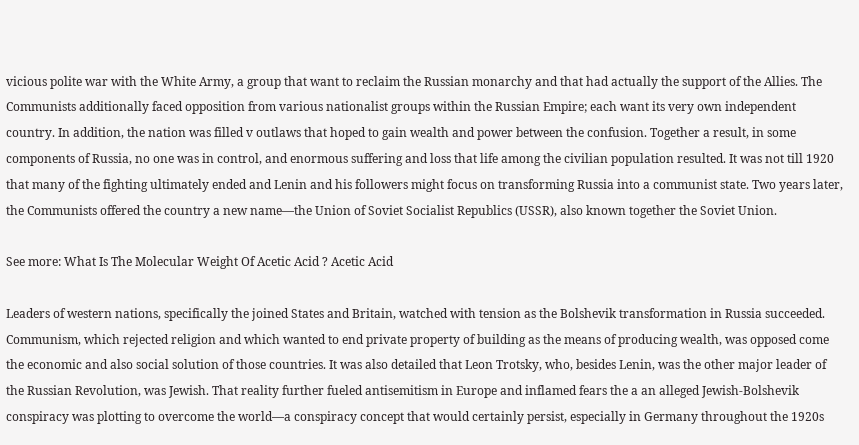vicious polite war with the White Army, a group that want to reclaim the Russian monarchy and that had actually the support of the Allies. The Communists additionally faced opposition from various nationalist groups within the Russian Empire; each want its very own independent country. In addition, the nation was filled v outlaws that hoped to gain wealth and power between the confusion. Together a result, in some components of Russia, no one was in control, and enormous suffering and loss that life among the civilian population resulted. It was not till 1920 that many of the fighting ultimately ended and Lenin and his followers might focus on transforming Russia into a communist state. Two years later, the Communists offered the country a new name—the Union of Soviet Socialist Republics (USSR), also known together the Soviet Union.

See more: What Is The Molecular Weight Of Acetic Acid ? Acetic Acid

Leaders of western nations, specifically the joined States and Britain, watched with tension as the Bolshevik transformation in Russia succeeded. Communism, which rejected religion and which wanted to end private property of building as the means of producing wealth, was opposed come the economic and also social solution of those countries. It was also detailed that Leon Trotsky, who, besides Lenin, was the other major leader of the Russian Revolution, was Jewish. That reality further fueled antisemitism in Europe and inflamed fears the a an alleged Jewish-Bolshevik conspiracy was plotting to overcome the world—a conspiracy concept that would certainly persist, especially in Germany throughout the 1920s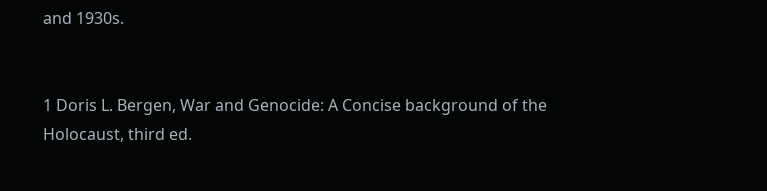and 1930s.


1 Doris L. Bergen, War and Genocide: A Concise background of the Holocaust, third ed.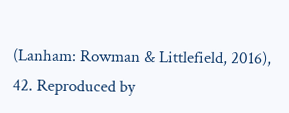(Lanham: Rowman & Littlefield, 2016), 42. Reproduced by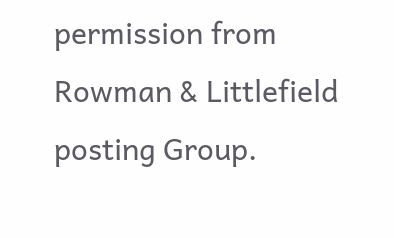permission from Rowman & Littlefield posting Group.